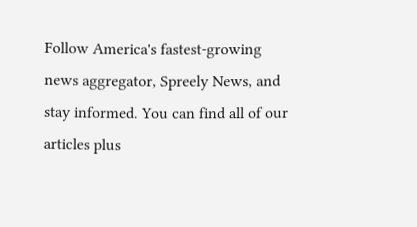Follow America's fastest-growing news aggregator, Spreely News, and stay informed. You can find all of our articles plus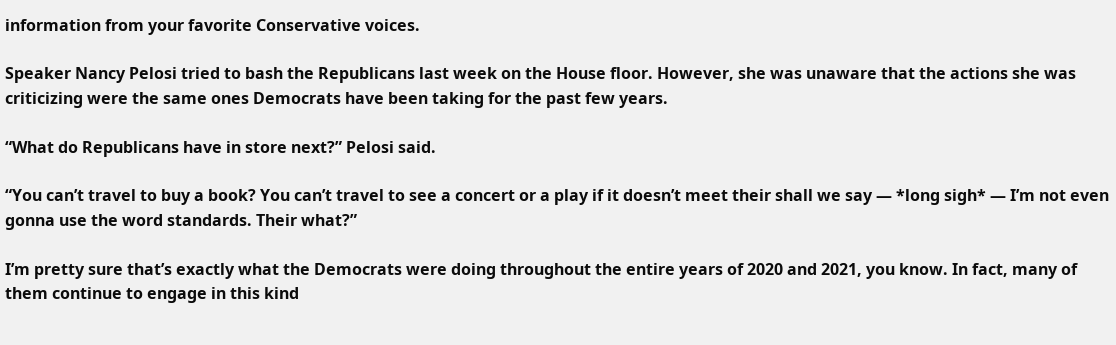information from your favorite Conservative voices.

Speaker Nancy Pelosi tried to bash the Republicans last week on the House floor. However, she was unaware that the actions she was criticizing were the same ones Democrats have been taking for the past few years.

“What do Republicans have in store next?” Pelosi said.

“You can’t travel to buy a book? You can’t travel to see a concert or a play if it doesn’t meet their shall we say — *long sigh* — I’m not even gonna use the word standards. Their what?”

I’m pretty sure that’s exactly what the Democrats were doing throughout the entire years of 2020 and 2021, you know. In fact, many of them continue to engage in this kind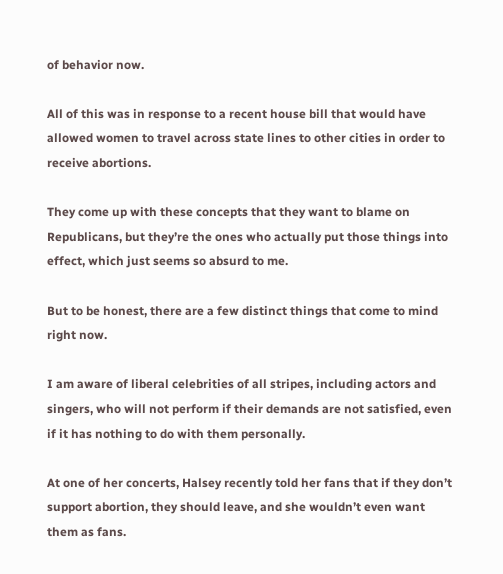of behavior now.

All of this was in response to a recent house bill that would have allowed women to travel across state lines to other cities in order to receive abortions.

They come up with these concepts that they want to blame on Republicans, but they’re the ones who actually put those things into effect, which just seems so absurd to me.

But to be honest, there are a few distinct things that come to mind right now.

I am aware of liberal celebrities of all stripes, including actors and singers, who will not perform if their demands are not satisfied, even if it has nothing to do with them personally.

At one of her concerts, Halsey recently told her fans that if they don’t support abortion, they should leave, and she wouldn’t even want them as fans.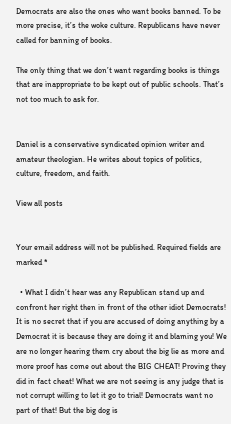Democrats are also the ones who want books banned. To be more precise, it’s the woke culture. Republicans have never called for banning of books.

The only thing that we don’t want regarding books is things that are inappropriate to be kept out of public schools. That’s not too much to ask for.


Daniel is a conservative syndicated opinion writer and amateur theologian. He writes about topics of politics, culture, freedom, and faith.

View all posts


Your email address will not be published. Required fields are marked *

  • What I didn’t hear was any Republican stand up and confront her right then in front of the other idiot Democrats! It is no secret that if you are accused of doing anything by a Democrat it is because they are doing it and blaming you! We are no longer hearing them cry about the big lie as more and more proof has come out about the BIG CHEAT! Proving they did in fact cheat! What we are not seeing is any judge that is not corrupt willing to let it go to trial! Democrats want no part of that! But the big dog is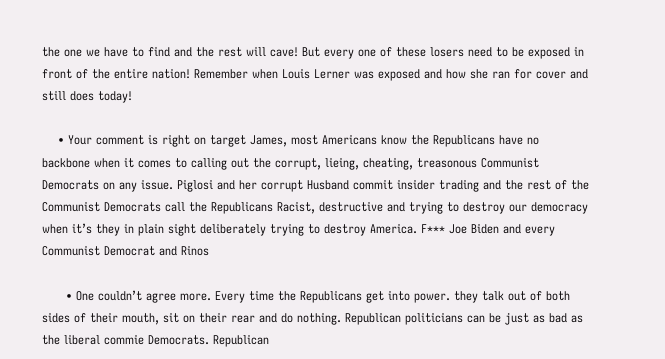the one we have to find and the rest will cave! But every one of these losers need to be exposed in front of the entire nation! Remember when Louis Lerner was exposed and how she ran for cover and still does today!

    • Your comment is right on target James, most Americans know the Republicans have no backbone when it comes to calling out the corrupt, lieing, cheating, treasonous Communist Democrats on any issue. Piglosi and her corrupt Husband commit insider trading and the rest of the Communist Democrats call the Republicans Racist, destructive and trying to destroy our democracy when it’s they in plain sight deliberately trying to destroy America. F*** Joe Biden and every Communist Democrat and Rinos

      • One couldn’t agree more. Every time the Republicans get into power. they talk out of both sides of their mouth, sit on their rear and do nothing. Republican politicians can be just as bad as the liberal commie Democrats. Republican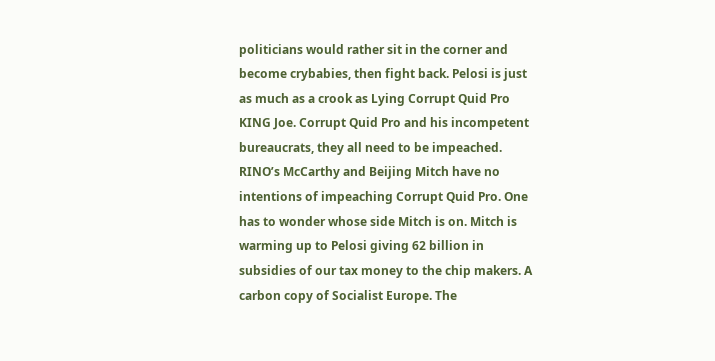politicians would rather sit in the corner and become crybabies, then fight back. Pelosi is just as much as a crook as Lying Corrupt Quid Pro KING Joe. Corrupt Quid Pro and his incompetent bureaucrats, they all need to be impeached. RINO’s McCarthy and Beijing Mitch have no intentions of impeaching Corrupt Quid Pro. One has to wonder whose side Mitch is on. Mitch is warming up to Pelosi giving 62 billion in subsidies of our tax money to the chip makers. A carbon copy of Socialist Europe. The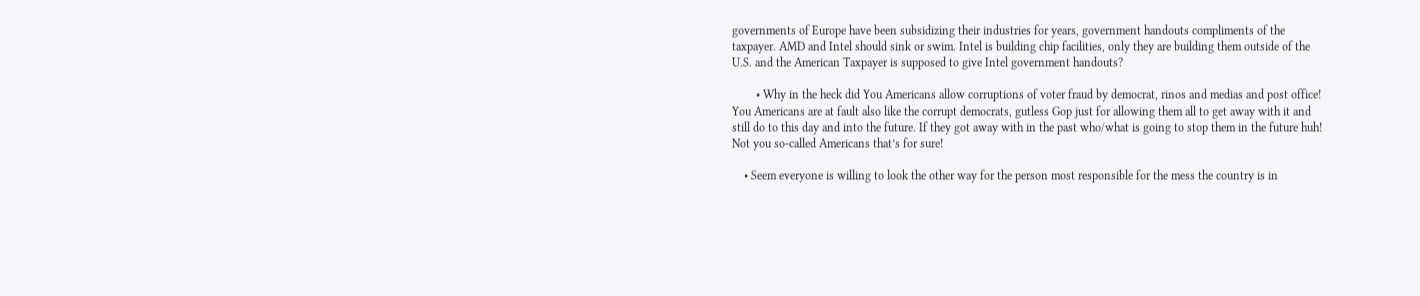governments of Europe have been subsidizing their industries for years, government handouts compliments of the taxpayer. AMD and Intel should sink or swim. Intel is building chip facilities, only they are building them outside of the U.S. and the American Taxpayer is supposed to give Intel government handouts?

        • Why in the heck did You Americans allow corruptions of voter fraud by democrat, rinos and medias and post office! You Americans are at fault also like the corrupt democrats, gutless Gop just for allowing them all to get away with it and still do to this day and into the future. If they got away with in the past who/what is going to stop them in the future huh! Not you so-called Americans that’s for sure!

    • Seem everyone is willing to look the other way for the person most responsible for the mess the country is in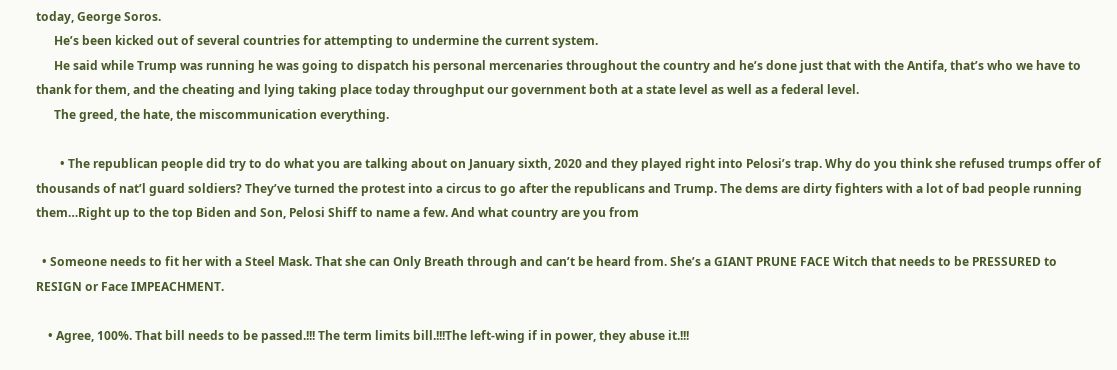today, George Soros.
      He’s been kicked out of several countries for attempting to undermine the current system.
      He said while Trump was running he was going to dispatch his personal mercenaries throughout the country and he’s done just that with the Antifa, that’s who we have to thank for them, and the cheating and lying taking place today throughput our government both at a state level as well as a federal level.
      The greed, the hate, the miscommunication everything.

        • The republican people did try to do what you are talking about on January sixth, 2020 and they played right into Pelosi’s trap. Why do you think she refused trumps offer of thousands of nat’l guard soldiers? They’ve turned the protest into a circus to go after the republicans and Trump. The dems are dirty fighters with a lot of bad people running them…Right up to the top Biden and Son, Pelosi Shiff to name a few. And what country are you from

  • Someone needs to fit her with a Steel Mask. That she can Only Breath through and can’t be heard from. She’s a GIANT PRUNE FACE Witch that needs to be PRESSURED to RESIGN or Face IMPEACHMENT.

    • Agree, 100%. That bill needs to be passed.!!! The term limits bill.!!!The left-wing if in power, they abuse it.!!!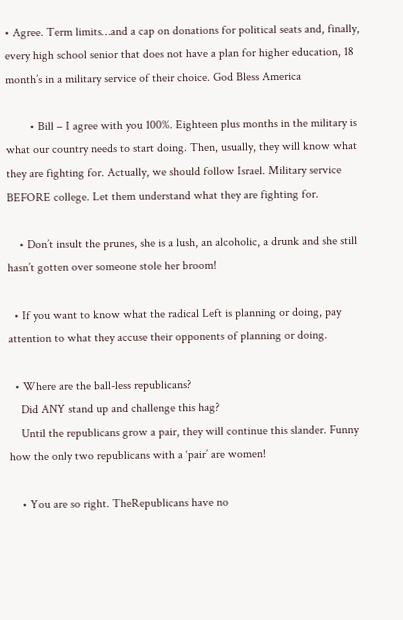• Agree. Term limits…and a cap on donations for political seats and, finally, every high school senior that does not have a plan for higher education, 18 month’s in a military service of their choice. God Bless America

        • Bill – I agree with you 100%. Eighteen plus months in the military is what our country needs to start doing. Then, usually, they will know what they are fighting for. Actually, we should follow Israel. Military service BEFORE college. Let them understand what they are fighting for.

    • Don’t insult the prunes, she is a lush, an alcoholic, a drunk and she still hasn’t gotten over someone stole her broom!

  • If you want to know what the radical Left is planning or doing, pay attention to what they accuse their opponents of planning or doing.

  • Where are the ball-less republicans?
    Did ANY stand up and challenge this hag?
    Until the republicans grow a pair, they will continue this slander. Funny how the only two republicans with a ‘pair’ are women!

    • You are so right. TheRepublicans have no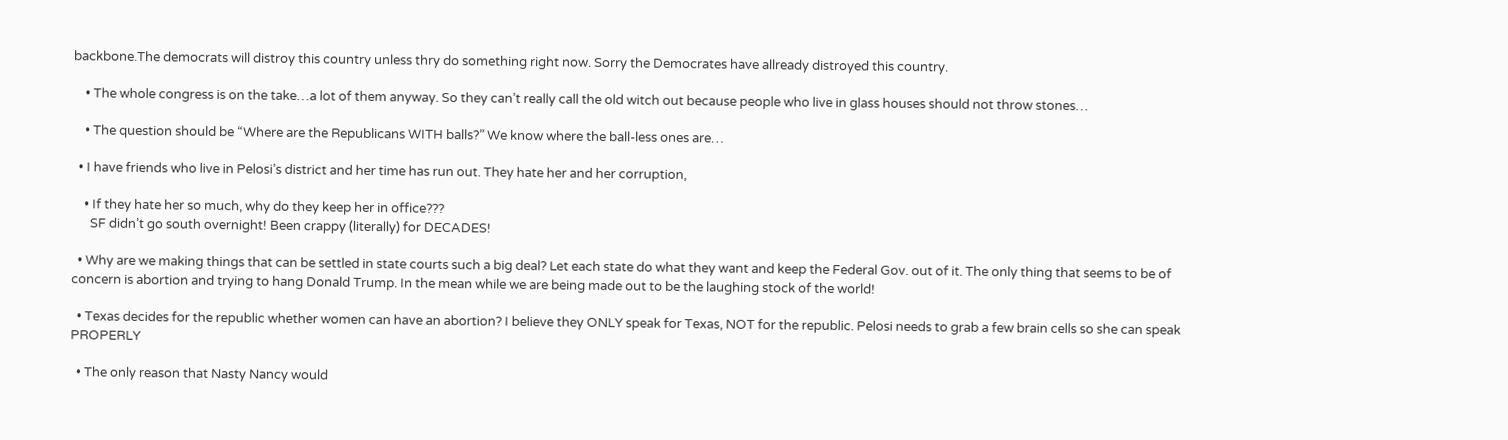backbone.The democrats will distroy this country unless thry do something right now. Sorry the Democrates have allready distroyed this country.

    • The whole congress is on the take…a lot of them anyway. So they can’t really call the old witch out because people who live in glass houses should not throw stones…

    • The question should be “Where are the Republicans WITH balls?” We know where the ball-less ones are…

  • I have friends who live in Pelosi’s district and her time has run out. They hate her and her corruption,

    • If they hate her so much, why do they keep her in office???
      SF didn’t go south overnight! Been crappy (literally) for DECADES!

  • Why are we making things that can be settled in state courts such a big deal? Let each state do what they want and keep the Federal Gov. out of it. The only thing that seems to be of concern is abortion and trying to hang Donald Trump. In the mean while we are being made out to be the laughing stock of the world!

  • Texas decides for the republic whether women can have an abortion? I believe they ONLY speak for Texas, NOT for the republic. Pelosi needs to grab a few brain cells so she can speak PROPERLY

  • The only reason that Nasty Nancy would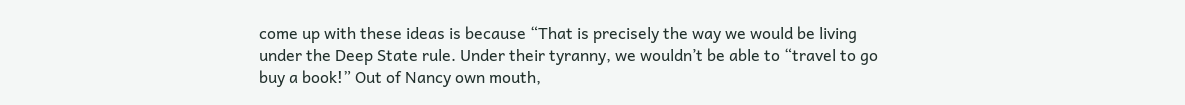come up with these ideas is because “That is precisely the way we would be living under the Deep State rule. Under their tyranny, we wouldn’t be able to “travel to go buy a book!” Out of Nancy own mouth,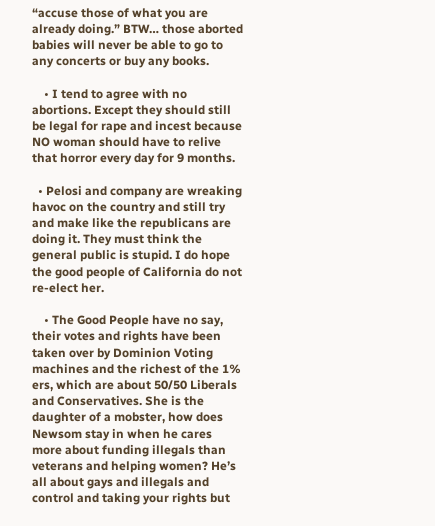“accuse those of what you are already doing.” BTW… those aborted babies will never be able to go to any concerts or buy any books.

    • I tend to agree with no abortions. Except they should still be legal for rape and incest because NO woman should have to relive that horror every day for 9 months.

  • Pelosi and company are wreaking havoc on the country and still try and make like the republicans are doing it. They must think the general public is stupid. I do hope the good people of California do not re-elect her.

    • The Good People have no say, their votes and rights have been taken over by Dominion Voting machines and the richest of the 1% ers, which are about 50/50 Liberals and Conservatives. She is the daughter of a mobster, how does Newsom stay in when he cares more about funding illegals than veterans and helping women? He’s all about gays and illegals and control and taking your rights but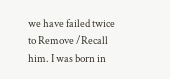we have failed twice to Remove /Recall him. I was born in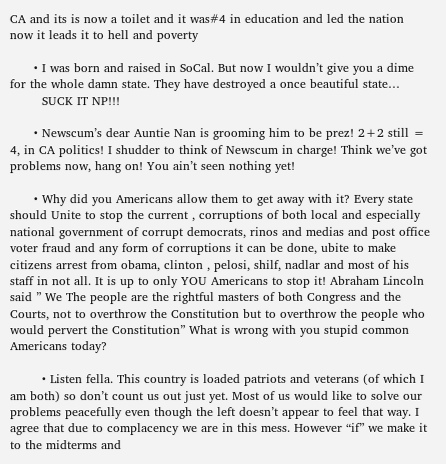CA and its is now a toilet and it was#4 in education and led the nation now it leads it to hell and poverty

      • I was born and raised in SoCal. But now I wouldn’t give you a dime for the whole damn state. They have destroyed a once beautiful state…
        SUCK IT NP!!!

      • Newscum’s dear Auntie Nan is grooming him to be prez! 2+2 still = 4, in CA politics! I shudder to think of Newscum in charge! Think we’ve got problems now, hang on! You ain’t seen nothing yet!

      • Why did you Americans allow them to get away with it? Every state should Unite to stop the current , corruptions of both local and especially national government of corrupt democrats, rinos and medias and post office voter fraud and any form of corruptions it can be done, ubite to make citizens arrest from obama, clinton , pelosi, shilf, nadlar and most of his staff in not all. It is up to only YOU Americans to stop it! Abraham Lincoln said ” We The people are the rightful masters of both Congress and the Courts, not to overthrow the Constitution but to overthrow the people who would pervert the Constitution” What is wrong with you stupid common Americans today?

        • Listen fella. This country is loaded patriots and veterans (of which I am both) so don’t count us out just yet. Most of us would like to solve our problems peacefully even though the left doesn’t appear to feel that way. I agree that due to complacency we are in this mess. However “if” we make it to the midterms and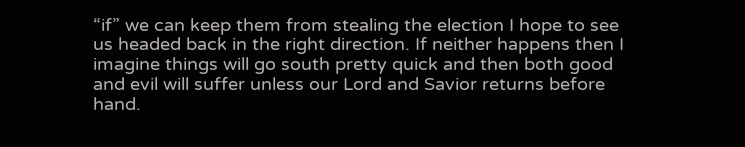“if” we can keep them from stealing the election I hope to see us headed back in the right direction. If neither happens then I imagine things will go south pretty quick and then both good and evil will suffer unless our Lord and Savior returns before hand.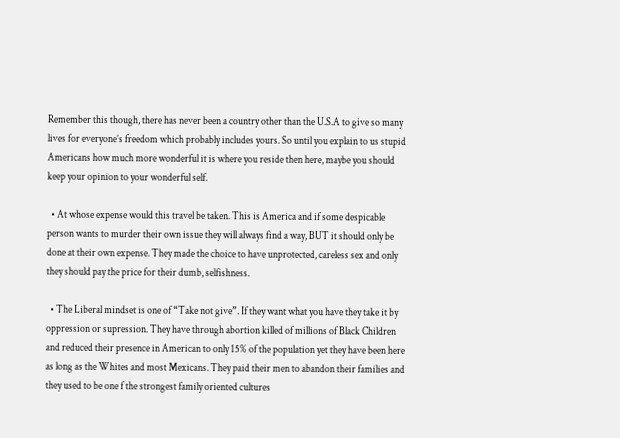Remember this though, there has never been a country other than the U.S.A to give so many lives for everyone’s freedom which probably includes yours. So until you explain to us stupid Americans how much more wonderful it is where you reside then here, maybe you should keep your opinion to your wonderful self.

  • At whose expense would this travel be taken. This is America and if some despicable person wants to murder their own issue they will always find a way, BUT it should only be done at their own expense. They made the choice to have unprotected, careless sex and only they should pay the price for their dumb, selfishness.

  • The Liberal mindset is one of “Take not give”. If they want what you have they take it by oppression or supression. They have through abortion killed of millions of Black Children and reduced their presence in American to only 15% of the population yet they have been here as long as the Whites and most Mexicans. They paid their men to abandon their families and they used to be one f the strongest family oriented cultures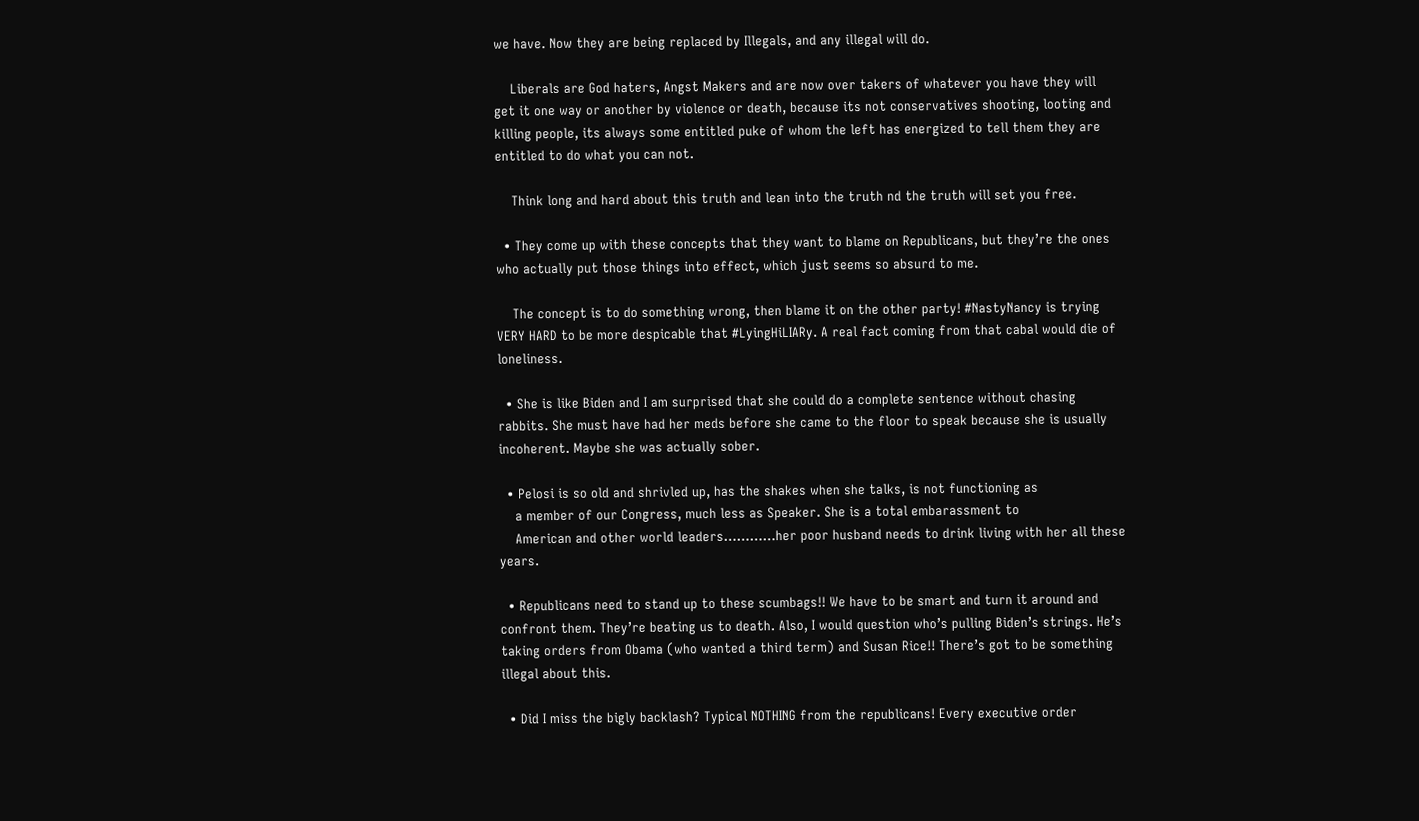we have. Now they are being replaced by Illegals, and any illegal will do.

    Liberals are God haters, Angst Makers and are now over takers of whatever you have they will get it one way or another by violence or death, because its not conservatives shooting, looting and killing people, its always some entitled puke of whom the left has energized to tell them they are entitled to do what you can not.

    Think long and hard about this truth and lean into the truth nd the truth will set you free.

  • They come up with these concepts that they want to blame on Republicans, but they’re the ones who actually put those things into effect, which just seems so absurd to me.

    The concept is to do something wrong, then blame it on the other party! #NastyNancy is trying VERY HARD to be more despicable that #LyingHiLIARy. A real fact coming from that cabal would die of loneliness.

  • She is like Biden and I am surprised that she could do a complete sentence without chasing rabbits. She must have had her meds before she came to the floor to speak because she is usually incoherent. Maybe she was actually sober.

  • Pelosi is so old and shrivled up, has the shakes when she talks, is not functioning as
    a member of our Congress, much less as Speaker. She is a total embarassment to
    American and other world leaders…………her poor husband needs to drink living with her all these years.

  • Republicans need to stand up to these scumbags!! We have to be smart and turn it around and confront them. They’re beating us to death. Also, I would question who’s pulling Biden’s strings. He’s taking orders from Obama (who wanted a third term) and Susan Rice!! There’s got to be something illegal about this.

  • Did I miss the bigly backlash? Typical NOTHING from the republicans! Every executive order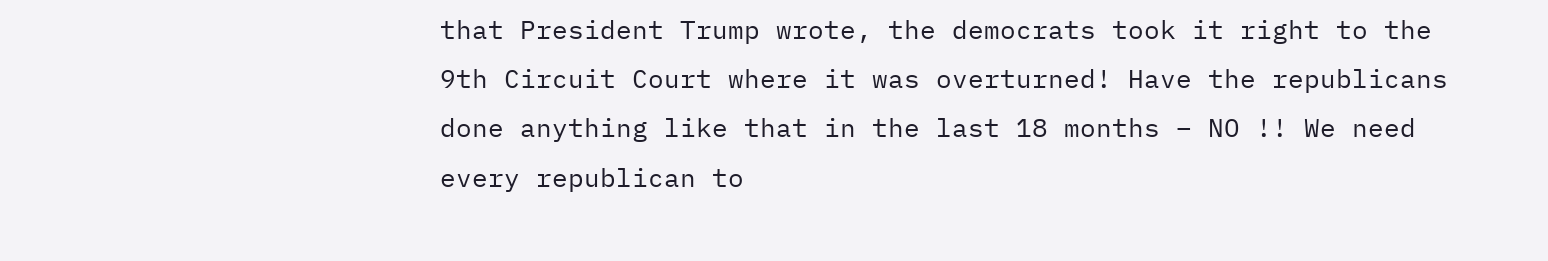that President Trump wrote, the democrats took it right to the 9th Circuit Court where it was overturned! Have the republicans done anything like that in the last 18 months – NO !! We need every republican to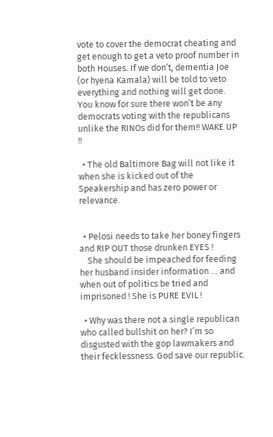vote to cover the democrat cheating and get enough to get a veto proof number in both Houses. If we don’t, dementia Joe (or hyena Kamala) will be told to veto everything and nothing will get done. You know for sure there won’t be any democrats voting with the republicans unlike the RINOs did for them!! WAKE UP !!

  • The old Baltimore Bag will not like it when she is kicked out of the Speakership and has zero power or relevance.


  • Pelosi needs to take her boney fingers and RIP OUT those drunken EYES !
    She should be impeached for feeding her husband insider information … and when out of politics be tried and imprisoned ! She is PURE EVIL !

  • Why was there not a single republican who called bullshit on her? I’m so disgusted with the gop lawmakers and their fecklessness. God save our republic.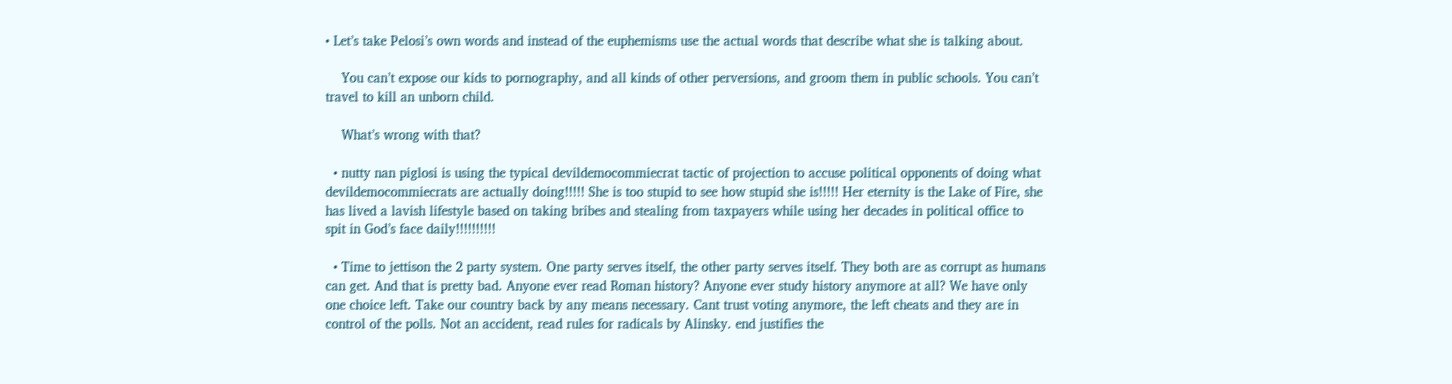• Let’s take Pelosi’s own words and instead of the euphemisms use the actual words that describe what she is talking about.

    You can’t expose our kids to pornography, and all kinds of other perversions, and groom them in public schools. You can’t travel to kill an unborn child.

    What’s wrong with that?

  • nutty nan piglosi is using the typical devildemocommiecrat tactic of projection to accuse political opponents of doing what devildemocommiecrats are actually doing!!!!! She is too stupid to see how stupid she is!!!!! Her eternity is the Lake of Fire, she has lived a lavish lifestyle based on taking bribes and stealing from taxpayers while using her decades in political office to spit in God’s face daily!!!!!!!!!!

  • Time to jettison the 2 party system. One party serves itself, the other party serves itself. They both are as corrupt as humans can get. And that is pretty bad. Anyone ever read Roman history? Anyone ever study history anymore at all? We have only one choice left. Take our country back by any means necessary. Cant trust voting anymore, the left cheats and they are in control of the polls. Not an accident, read rules for radicals by Alinsky. end justifies the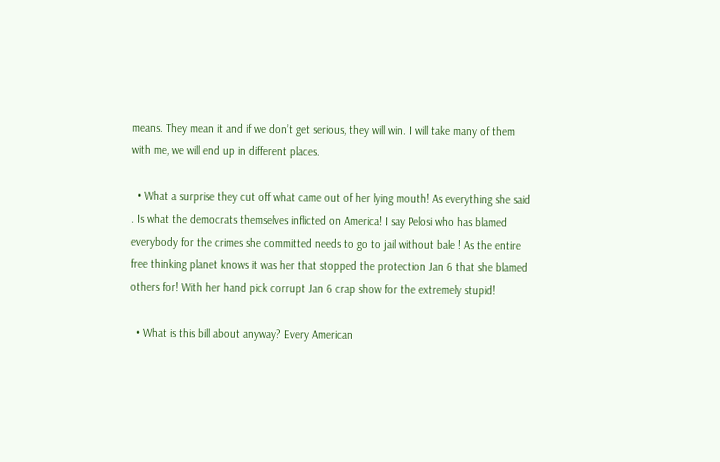means. They mean it and if we don’t get serious, they will win. I will take many of them with me, we will end up in different places.

  • What a surprise they cut off what came out of her lying mouth! As everything she said . Is what the democrats themselves inflicted on America! I say Pelosi who has blamed everybody for the crimes she committed needs to go to jail without bale ! As the entire free thinking planet knows it was her that stopped the protection Jan 6 that she blamed others for! With her hand pick corrupt Jan 6 crap show for the extremely stupid!

  • What is this bill about anyway? Every American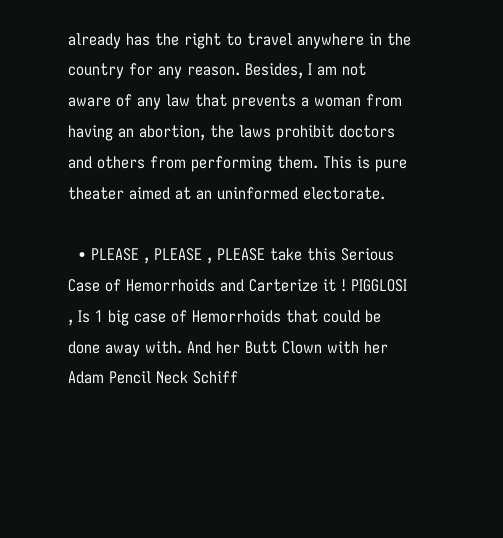already has the right to travel anywhere in the country for any reason. Besides, I am not aware of any law that prevents a woman from having an abortion, the laws prohibit doctors and others from performing them. This is pure theater aimed at an uninformed electorate.

  • PLEASE , PLEASE , PLEASE take this Serious Case of Hemorrhoids and Carterize it ! PIGGLOSI , Is 1 big case of Hemorrhoids that could be done away with. And her Butt Clown with her Adam Pencil Neck Schiff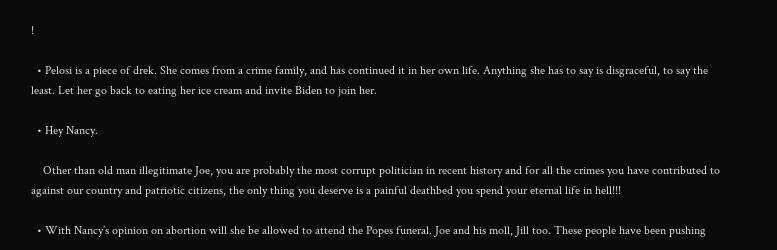!

  • Pelosi is a piece of drek. She comes from a crime family, and has continued it in her own life. Anything she has to say is disgraceful, to say the least. Let her go back to eating her ice cream and invite Biden to join her.

  • Hey Nancy.

    Other than old man illegitimate Joe, you are probably the most corrupt politician in recent history and for all the crimes you have contributed to against our country and patriotic citizens, the only thing you deserve is a painful deathbed you spend your eternal life in hell!!!

  • With Nancy’s opinion on abortion will she be allowed to attend the Popes funeral. Joe and his moll, Jill too. These people have been pushing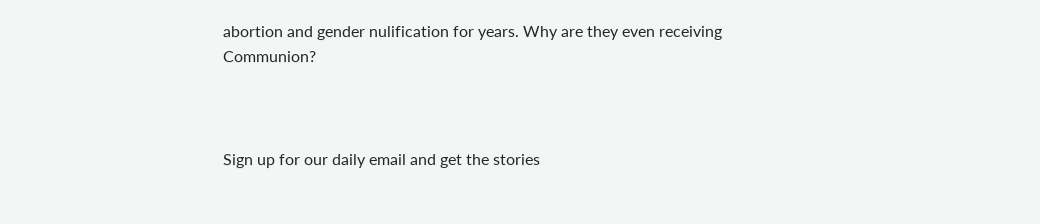abortion and gender nulification for years. Why are they even receiving Communion?



Sign up for our daily email and get the stories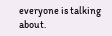everyone is talking about.